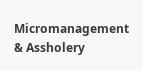Micromanagement & Assholery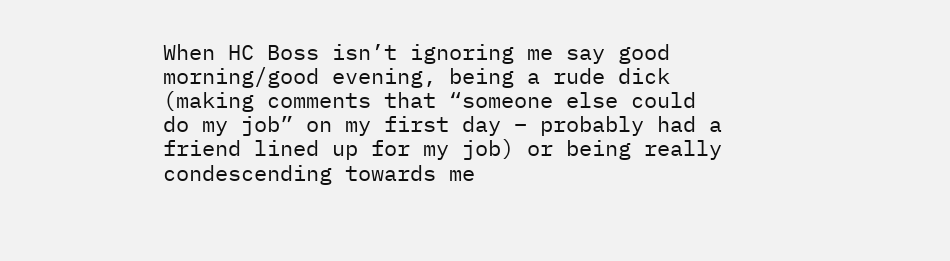When HC Boss isn’t ignoring me say good morning/good evening, being a rude dick (making comments that “someone else could do my job” on my first day – probably had a friend lined up for my job) or being really condescending towards me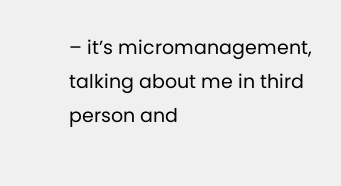– it’s micromanagement, talking about me in third person and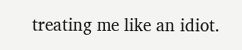treating me like an idiot.